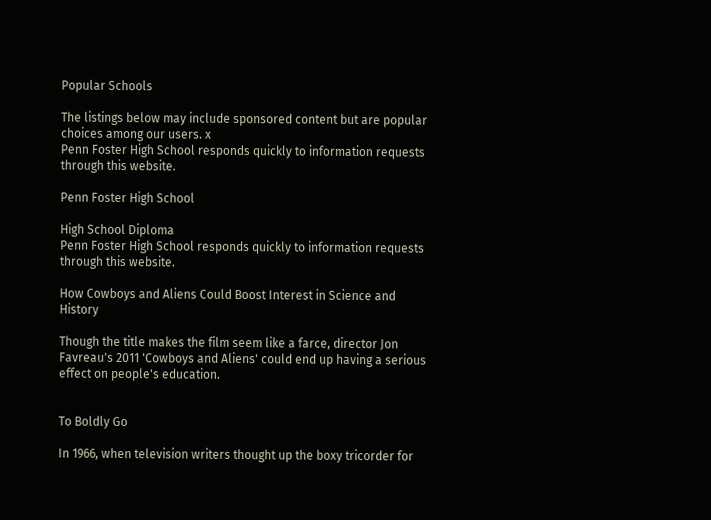Popular Schools

The listings below may include sponsored content but are popular choices among our users. x
Penn Foster High School responds quickly to information requests through this website.

Penn Foster High School

High School Diploma
Penn Foster High School responds quickly to information requests through this website.

How Cowboys and Aliens Could Boost Interest in Science and History

Though the title makes the film seem like a farce, director Jon Favreau's 2011 'Cowboys and Aliens' could end up having a serious effect on people's education.


To Boldly Go

In 1966, when television writers thought up the boxy tricorder for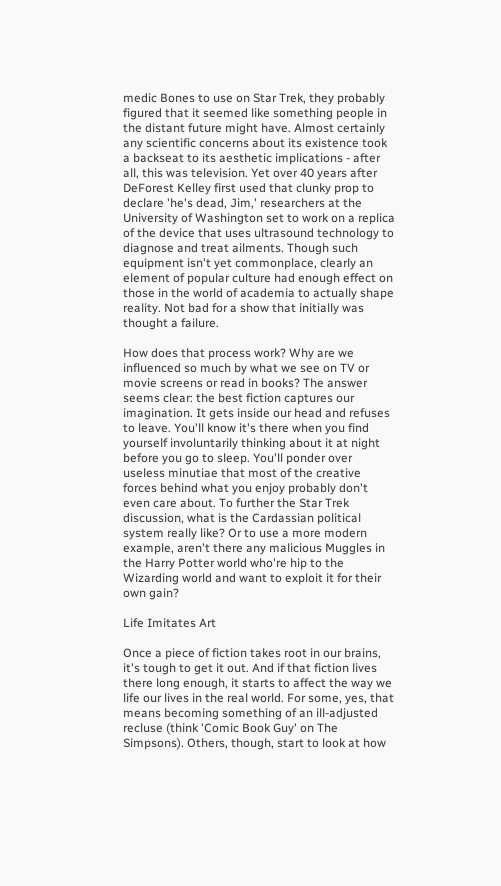medic Bones to use on Star Trek, they probably figured that it seemed like something people in the distant future might have. Almost certainly any scientific concerns about its existence took a backseat to its aesthetic implications - after all, this was television. Yet over 40 years after DeForest Kelley first used that clunky prop to declare 'he's dead, Jim,' researchers at the University of Washington set to work on a replica of the device that uses ultrasound technology to diagnose and treat ailments. Though such equipment isn't yet commonplace, clearly an element of popular culture had enough effect on those in the world of academia to actually shape reality. Not bad for a show that initially was thought a failure.

How does that process work? Why are we influenced so much by what we see on TV or movie screens or read in books? The answer seems clear: the best fiction captures our imagination. It gets inside our head and refuses to leave. You'll know it's there when you find yourself involuntarily thinking about it at night before you go to sleep. You'll ponder over useless minutiae that most of the creative forces behind what you enjoy probably don't even care about. To further the Star Trek discussion, what is the Cardassian political system really like? Or to use a more modern example, aren't there any malicious Muggles in the Harry Potter world who're hip to the Wizarding world and want to exploit it for their own gain?

Life Imitates Art

Once a piece of fiction takes root in our brains, it's tough to get it out. And if that fiction lives there long enough, it starts to affect the way we life our lives in the real world. For some, yes, that means becoming something of an ill-adjusted recluse (think 'Comic Book Guy' on The Simpsons). Others, though, start to look at how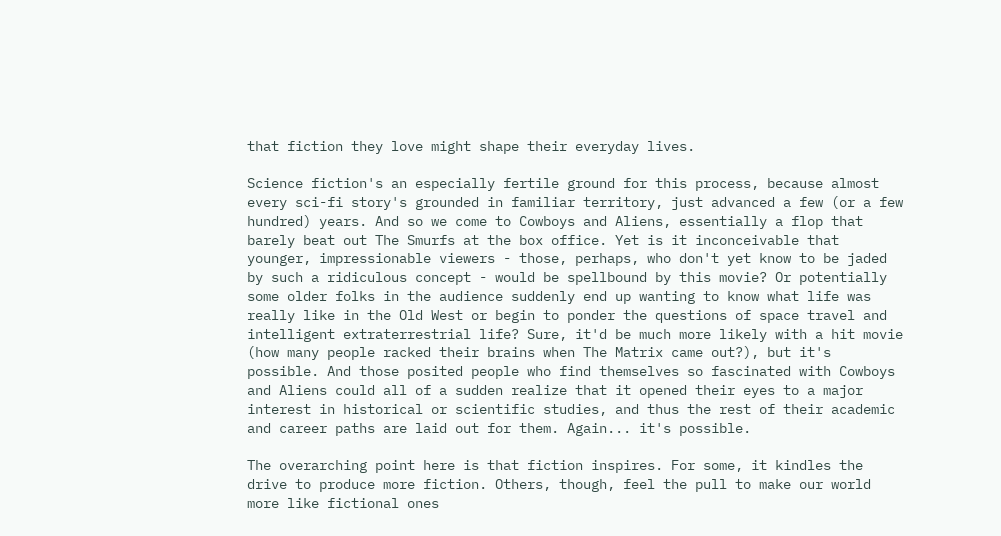that fiction they love might shape their everyday lives.

Science fiction's an especially fertile ground for this process, because almost every sci-fi story's grounded in familiar territory, just advanced a few (or a few hundred) years. And so we come to Cowboys and Aliens, essentially a flop that barely beat out The Smurfs at the box office. Yet is it inconceivable that younger, impressionable viewers - those, perhaps, who don't yet know to be jaded by such a ridiculous concept - would be spellbound by this movie? Or potentially some older folks in the audience suddenly end up wanting to know what life was really like in the Old West or begin to ponder the questions of space travel and intelligent extraterrestrial life? Sure, it'd be much more likely with a hit movie (how many people racked their brains when The Matrix came out?), but it's possible. And those posited people who find themselves so fascinated with Cowboys and Aliens could all of a sudden realize that it opened their eyes to a major interest in historical or scientific studies, and thus the rest of their academic and career paths are laid out for them. Again... it's possible.

The overarching point here is that fiction inspires. For some, it kindles the drive to produce more fiction. Others, though, feel the pull to make our world more like fictional ones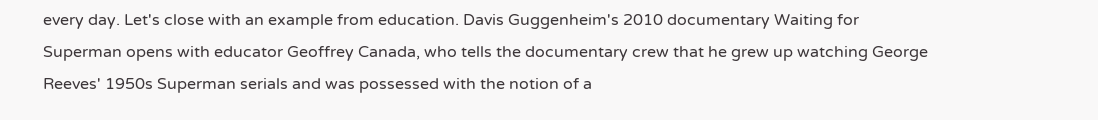every day. Let's close with an example from education. Davis Guggenheim's 2010 documentary Waiting for Superman opens with educator Geoffrey Canada, who tells the documentary crew that he grew up watching George Reeves' 1950s Superman serials and was possessed with the notion of a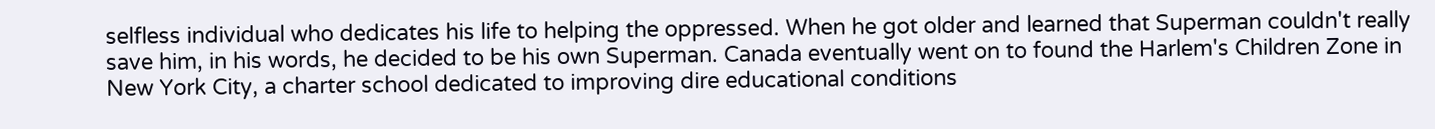selfless individual who dedicates his life to helping the oppressed. When he got older and learned that Superman couldn't really save him, in his words, he decided to be his own Superman. Canada eventually went on to found the Harlem's Children Zone in New York City, a charter school dedicated to improving dire educational conditions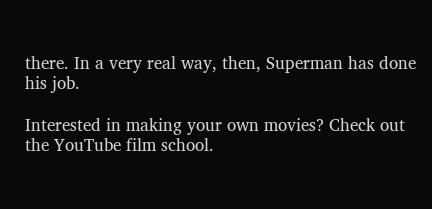there. In a very real way, then, Superman has done his job.

Interested in making your own movies? Check out the YouTube film school.